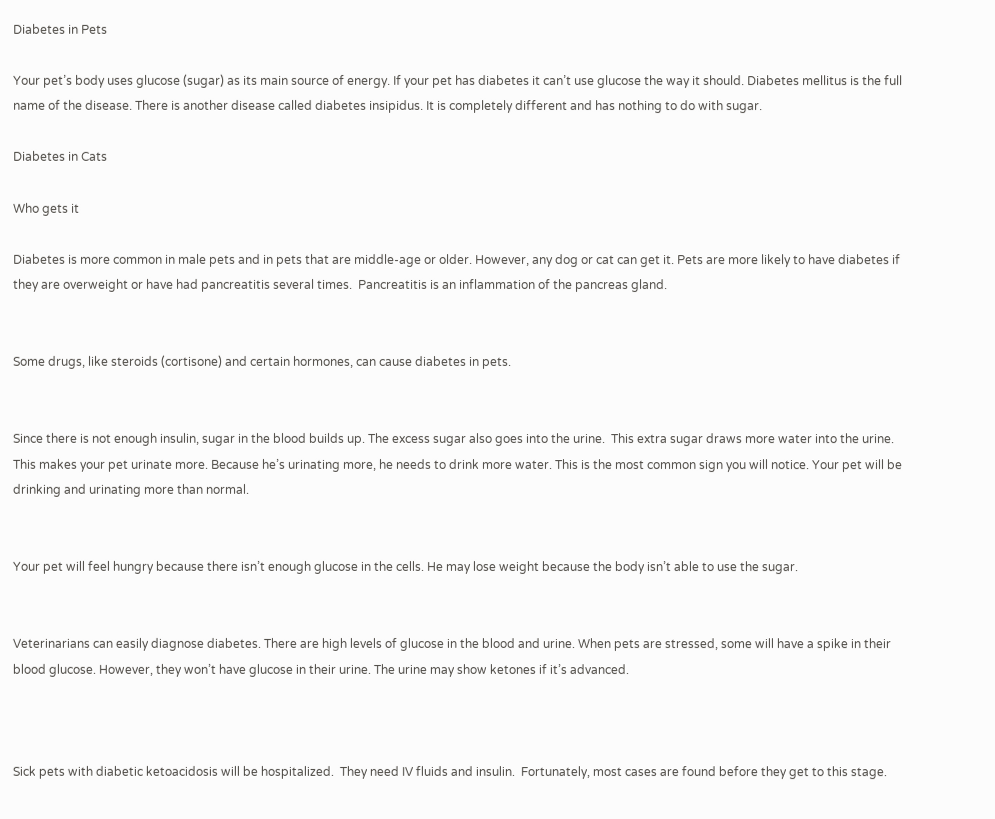Diabetes in Pets

Your pet’s body uses glucose (sugar) as its main source of energy. If your pet has diabetes it can’t use glucose the way it should. Diabetes mellitus is the full name of the disease. There is another disease called diabetes insipidus. It is completely different and has nothing to do with sugar.

Diabetes in Cats

Who gets it

Diabetes is more common in male pets and in pets that are middle-age or older. However, any dog or cat can get it. Pets are more likely to have diabetes if they are overweight or have had pancreatitis several times.  Pancreatitis is an inflammation of the pancreas gland.


Some drugs, like steroids (cortisone) and certain hormones, can cause diabetes in pets.


Since there is not enough insulin, sugar in the blood builds up. The excess sugar also goes into the urine.  This extra sugar draws more water into the urine. This makes your pet urinate more. Because he’s urinating more, he needs to drink more water. This is the most common sign you will notice. Your pet will be drinking and urinating more than normal.


Your pet will feel hungry because there isn’t enough glucose in the cells. He may lose weight because the body isn’t able to use the sugar.


Veterinarians can easily diagnose diabetes. There are high levels of glucose in the blood and urine. When pets are stressed, some will have a spike in their blood glucose. However, they won’t have glucose in their urine. The urine may show ketones if it’s advanced.



Sick pets with diabetic ketoacidosis will be hospitalized.  They need IV fluids and insulin.  Fortunately, most cases are found before they get to this stage.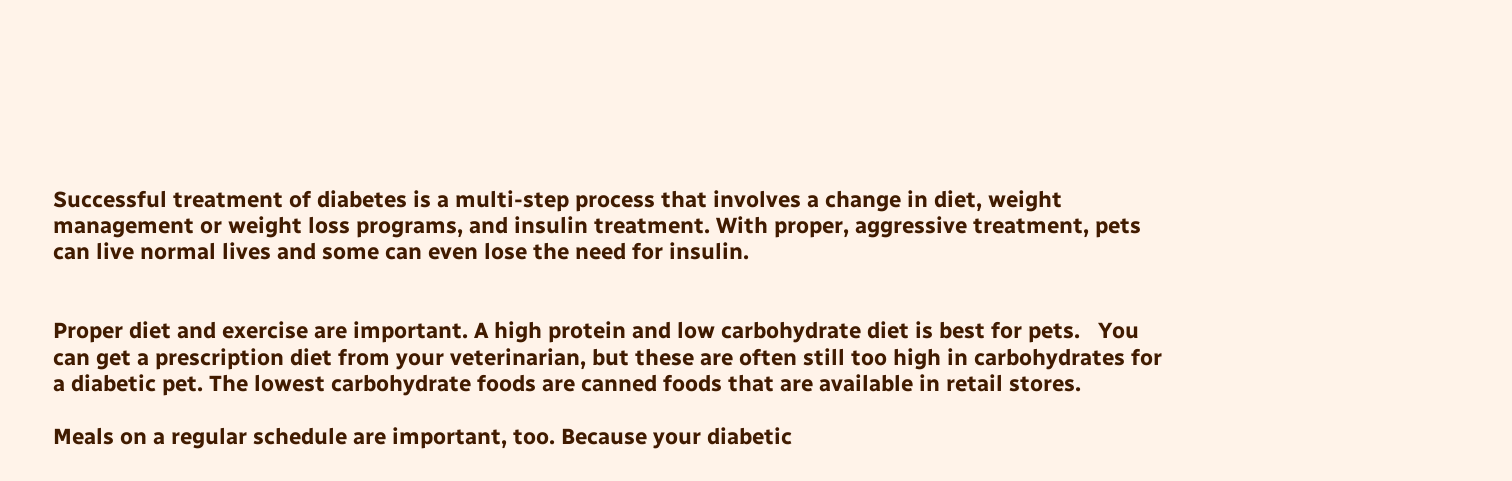Successful treatment of diabetes is a multi-step process that involves a change in diet, weight management or weight loss programs, and insulin treatment. With proper, aggressive treatment, pets can live normal lives and some can even lose the need for insulin.


Proper diet and exercise are important. A high protein and low carbohydrate diet is best for pets.   You can get a prescription diet from your veterinarian, but these are often still too high in carbohydrates for a diabetic pet. The lowest carbohydrate foods are canned foods that are available in retail stores.

Meals on a regular schedule are important, too. Because your diabetic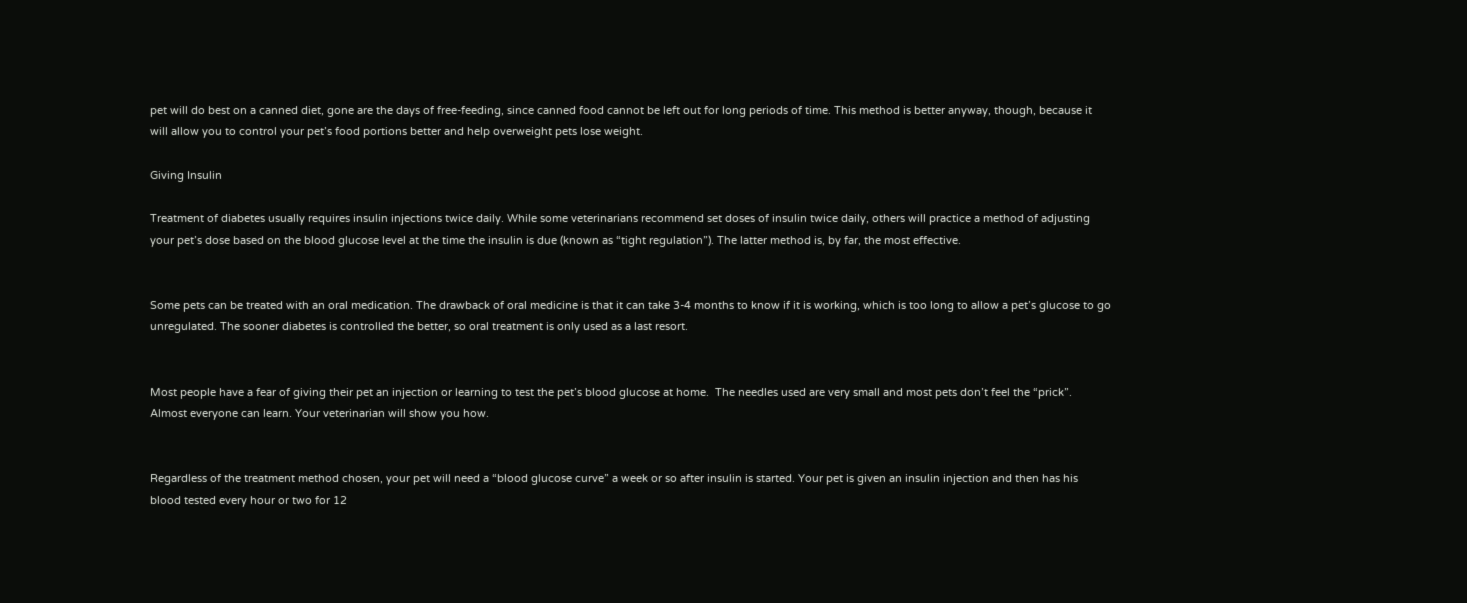pet will do best on a canned diet, gone are the days of free-feeding, since canned food cannot be left out for long periods of time. This method is better anyway, though, because it will allow you to control your pet’s food portions better and help overweight pets lose weight.

Giving Insulin

Treatment of diabetes usually requires insulin injections twice daily. While some veterinarians recommend set doses of insulin twice daily, others will practice a method of adjusting your pet’s dose based on the blood glucose level at the time the insulin is due (known as “tight regulation”). The latter method is, by far, the most effective.


Some pets can be treated with an oral medication. The drawback of oral medicine is that it can take 3-4 months to know if it is working, which is too long to allow a pet’s glucose to go unregulated. The sooner diabetes is controlled the better, so oral treatment is only used as a last resort.


Most people have a fear of giving their pet an injection or learning to test the pet’s blood glucose at home.  The needles used are very small and most pets don’t feel the “prick”. Almost everyone can learn. Your veterinarian will show you how.


Regardless of the treatment method chosen, your pet will need a “blood glucose curve” a week or so after insulin is started. Your pet is given an insulin injection and then has his blood tested every hour or two for 12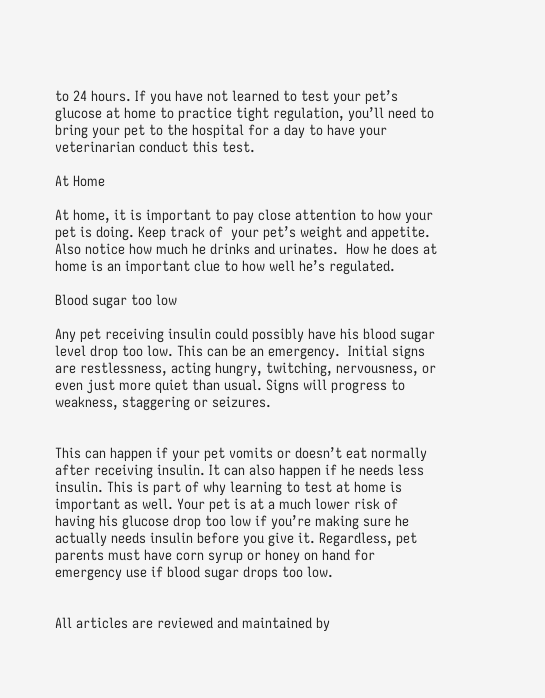to 24 hours. If you have not learned to test your pet’s glucose at home to practice tight regulation, you’ll need to bring your pet to the hospital for a day to have your veterinarian conduct this test.

At Home

At home, it is important to pay close attention to how your pet is doing. Keep track of  your pet’s weight and appetite. Also notice how much he drinks and urinates.  How he does at home is an important clue to how well he’s regulated.

Blood sugar too low

Any pet receiving insulin could possibly have his blood sugar level drop too low. This can be an emergency.  Initial signs are restlessness, acting hungry, twitching, nervousness, or even just more quiet than usual. Signs will progress to weakness, staggering or seizures.


This can happen if your pet vomits or doesn’t eat normally after receiving insulin. It can also happen if he needs less insulin. This is part of why learning to test at home is important as well. Your pet is at a much lower risk of having his glucose drop too low if you’re making sure he actually needs insulin before you give it. Regardless, pet parents must have corn syrup or honey on hand for emergency use if blood sugar drops too low.


All articles are reviewed and maintained by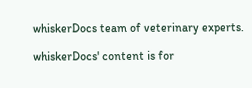whiskerDocs team of veterinary experts.

whiskerDocs' content is for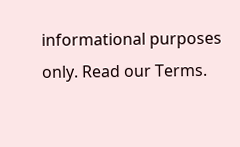informational purposes only. Read our Terms.